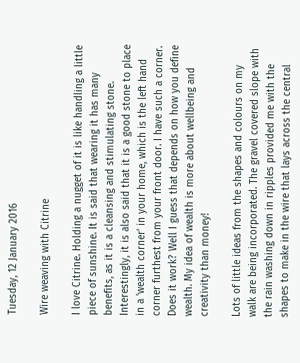Tuesday, 12 January 2016

Wire weaving with Citrine

I love Citrine. Holding a nugget of it is like handling a little piece of sunshine. It is said that wearing it has many benefits, as it is a cleansing and stimulating stone. Interestingly, it is also said that it is a good stone to place in a 'wealth corner' in your home, which is the left hand corner furthest from your front door. I have such a corner. Does it work? Well I guess that depends on how you define wealth. My idea of wealth is more about wellbeing and creativity than money!

Lots of little ideas from the shapes and colours on my walk are being incorporated. The gravel covered slope with the rain washing down in ripples provided me with the shapes to make in the wire that lays across the central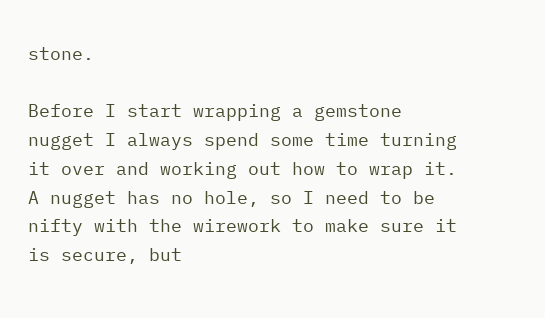stone.

Before I start wrapping a gemstone nugget I always spend some time turning it over and working out how to wrap it. A nugget has no hole, so I need to be nifty with the wirework to make sure it is secure, but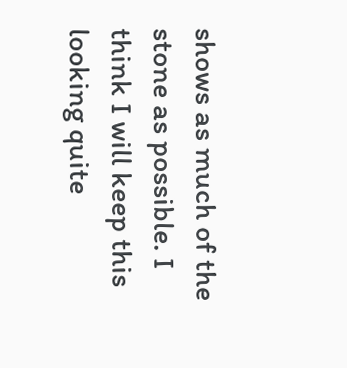shows as much of the stone as possible. I think I will keep this looking quite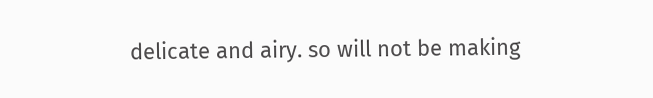delicate and airy. so will not be making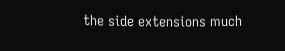the side extensions much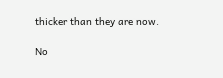thicker than they are now.

No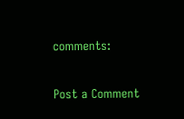comments:

Post a Comment